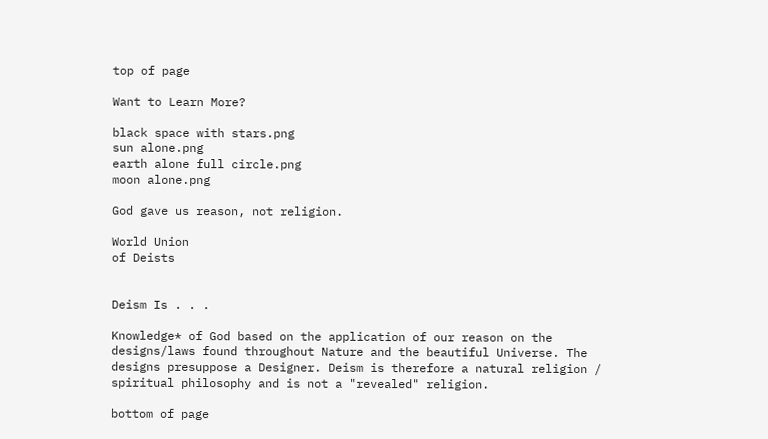top of page

Want to Learn More?

black space with stars.png
sun alone.png
earth alone full circle.png
moon alone.png

God gave us reason, not religion.

World Union
of Deists


Deism Is . . .

Knowledge* of God based on the application of our reason on the designs/laws found throughout Nature and the beautiful Universe. The designs presuppose a Designer. Deism is therefore a natural religion / spiritual philosophy and is not a "revealed" religion.

bottom of page